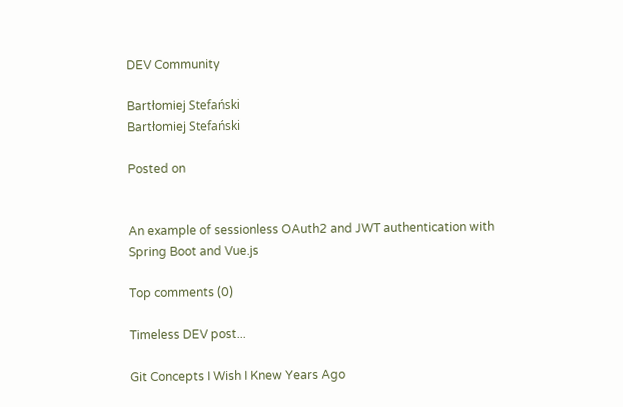DEV Community

Bartłomiej Stefański
Bartłomiej Stefański

Posted on


An example of sessionless OAuth2 and JWT authentication with Spring Boot and Vue.js

Top comments (0)

Timeless DEV post...

Git Concepts I Wish I Knew Years Ago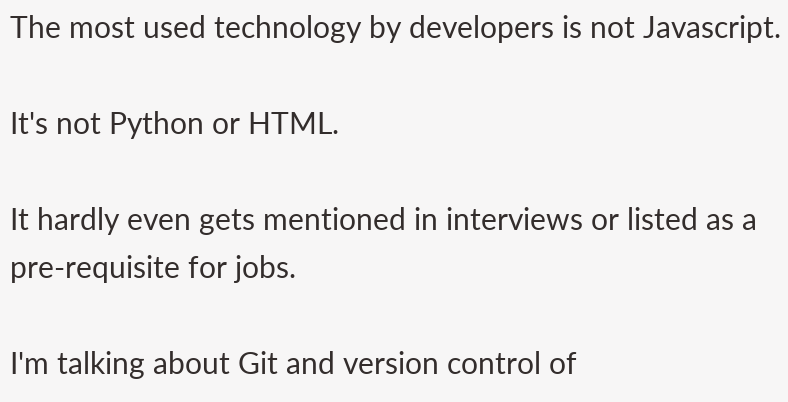The most used technology by developers is not Javascript.

It's not Python or HTML.

It hardly even gets mentioned in interviews or listed as a pre-requisite for jobs.

I'm talking about Git and version control of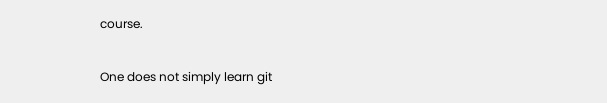course.

One does not simply learn git